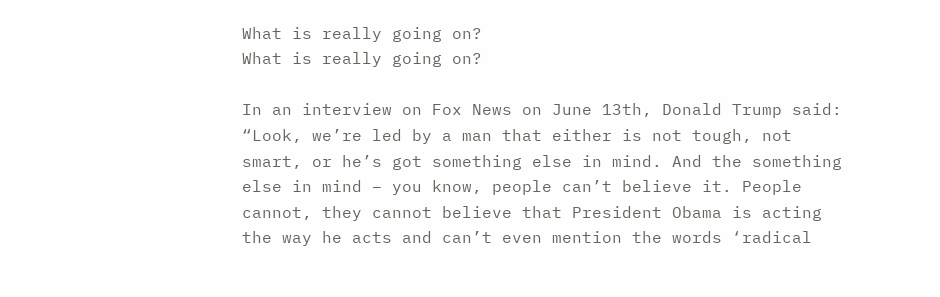What is really going on?
What is really going on?

In an interview on Fox News on June 13th, Donald Trump said: “Look, we’re led by a man that either is not tough, not smart, or he’s got something else in mind. And the something else in mind – you know, people can’t believe it. People cannot, they cannot believe that President Obama is acting the way he acts and can’t even mention the words ‘radical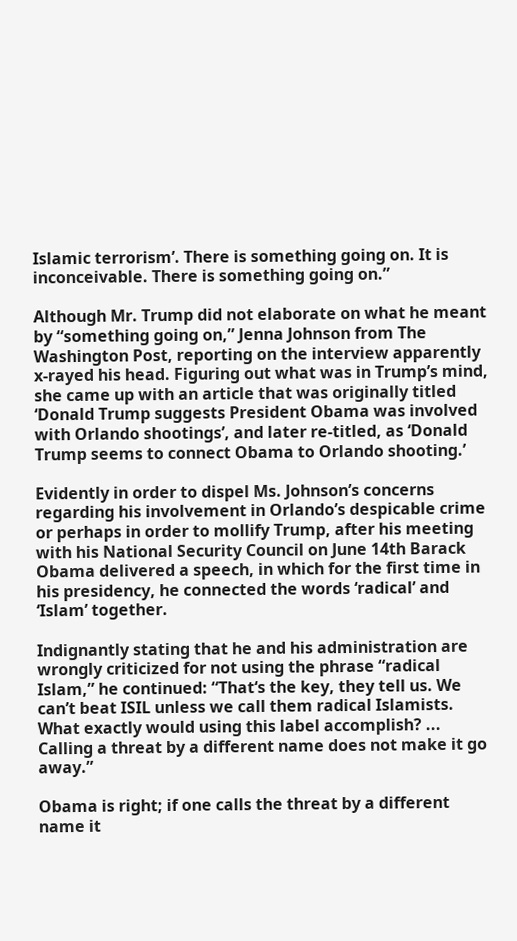Islamic terrorism’. There is something going on. It is inconceivable. There is something going on.”

Although Mr. Trump did not elaborate on what he meant by “something going on,” Jenna Johnson from The Washington Post, reporting on the interview apparently x-rayed his head. Figuring out what was in Trump’s mind, she came up with an article that was originally titled ‘Donald Trump suggests President Obama was involved with Orlando shootings’, and later re-titled, as ‘Donald Trump seems to connect Obama to Orlando shooting.’

Evidently in order to dispel Ms. Johnson’s concerns regarding his involvement in Orlando’s despicable crime or perhaps in order to mollify Trump, after his meeting with his National Security Council on June 14th Barack Obama delivered a speech, in which for the first time in his presidency, he connected the words ‘radical’ and ‘Islam’ together.

Indignantly stating that he and his administration are wrongly criticized for not using the phrase “radical Islam,” he continued: “That‘s the key, they tell us. We can’t beat ISIL unless we call them radical Islamists. What exactly would using this label accomplish? ... Calling a threat by a different name does not make it go away.”

Obama is right; if one calls the threat by a different name it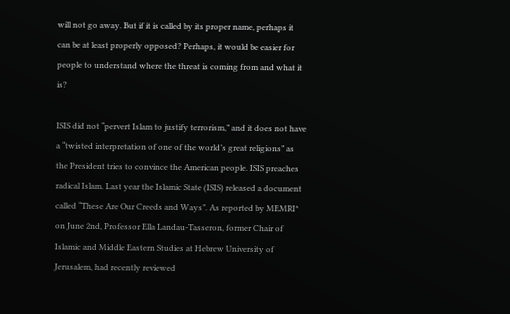will not go away. But if it is called by its proper name, perhaps it can be at least properly opposed? Perhaps, it would be easier for people to understand where the threat is coming from and what it is?

ISIS did not “pervert Islam to justify terrorism,” and it does not have a “twisted interpretation of one of the world’s great religions” as the President tries to convince the American people. ISIS preaches radical Islam. Last year the Islamic State (ISIS) released a document called “These Are Our Creeds and Ways”. As reported by MEMRI* on June 2nd, Professor Ella Landau-Tasseron, former Chair of Islamic and Middle Eastern Studies at Hebrew University of Jerusalem, had recently reviewed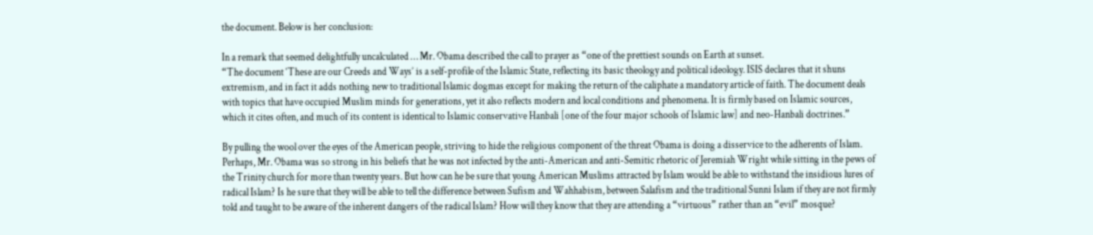the document. Below is her conclusion:

In a remark that seemed delightfully uncalculated … Mr. Obama described the call to prayer as “one of the prettiest sounds on Earth at sunset.
“The document ‘These are our Creeds and Ways’ is a self-profile of the Islamic State, reflecting its basic theology and political ideology. ISIS declares that it shuns extremism, and in fact it adds nothing new to traditional Islamic dogmas except for making the return of the caliphate a mandatory article of faith. The document deals with topics that have occupied Muslim minds for generations, yet it also reflects modern and local conditions and phenomena. It is firmly based on Islamic sources, which it cites often, and much of its content is identical to Islamic conservative Hanbali [one of the four major schools of Islamic law] and neo-Hanbali doctrines.”

By pulling the wool over the eyes of the American people, striving to hide the religious component of the threat Obama is doing a disservice to the adherents of Islam. Perhaps, Mr. Obama was so strong in his beliefs that he was not infected by the anti-American and anti-Semitic rhetoric of Jeremiah Wright while sitting in the pews of the Trinity church for more than twenty years. But how can he be sure that young American Muslims attracted by Islam would be able to withstand the insidious lures of radical Islam? Is he sure that they will be able to tell the difference between Sufism and Wahhabism, between Salafism and the traditional Sunni Islam if they are not firmly told and taught to be aware of the inherent dangers of the radical Islam? How will they know that they are attending a “virtuous” rather than an “evil” mosque?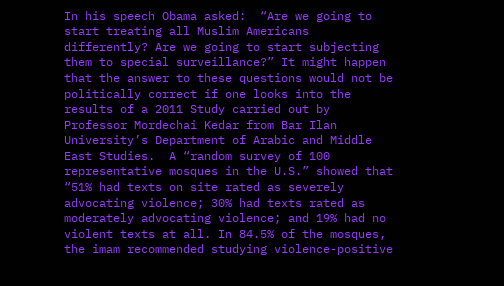In his speech Obama asked:  “Are we going to start treating all Muslim Americans differently? Are we going to start subjecting them to special surveillance?” It might happen that the answer to these questions would not be politically correct if one looks into the results of a 2011 Study carried out by Professor Mordechai Kedar from Bar Ilan University’s Department of Arabic and Middle East Studies.  A “random survey of 100 representative mosques in the U.S.” showed that “51% had texts on site rated as severely advocating violence; 30% had texts rated as moderately advocating violence; and 19% had no violent texts at all. In 84.5% of the mosques, the imam recommended studying violence-positive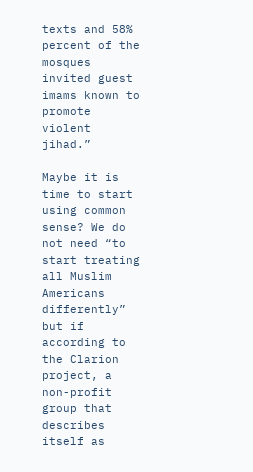texts and 58% percent of the mosques invited guest imams known to promote violent jihad.”

Maybe it is time to start using common sense? We do not need “to start treating all Muslim Americans differently” but if according to the Clarion project, a non-profit group that describes itself as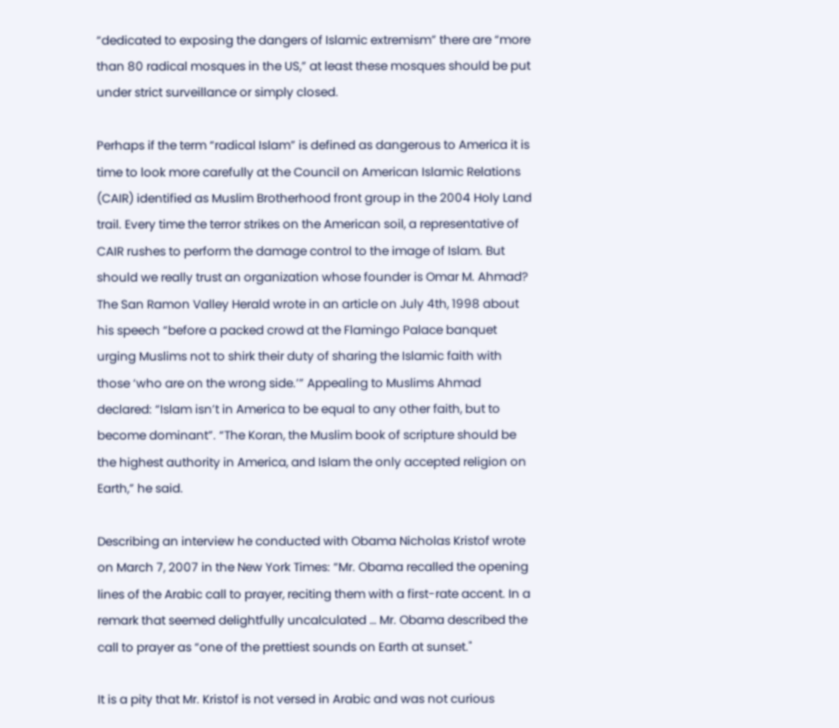“dedicated to exposing the dangers of Islamic extremism” there are “more than 80 radical mosques in the US,” at least these mosques should be put under strict surveillance or simply closed.

Perhaps if the term “radical Islam” is defined as dangerous to America it is time to look more carefully at the Council on American Islamic Relations (CAIR) identified as Muslim Brotherhood front group in the 2004 Holy Land trail. Every time the terror strikes on the American soil, a representative of CAIR rushes to perform the damage control to the image of Islam. But should we really trust an organization whose founder is Omar M. Ahmad? The San Ramon Valley Herald wrote in an article on July 4th, 1998 about his speech “before a packed crowd at the Flamingo Palace banquet urging Muslims not to shirk their duty of sharing the Islamic faith with those ‘who are on the wrong side.’” Appealing to Muslims Ahmad declared: “Islam isn’t in America to be equal to any other faith, but to become dominant”. “The Koran, the Muslim book of scripture should be the highest authority in America, and Islam the only accepted religion on Earth,” he said.

Describing an interview he conducted with Obama Nicholas Kristof wrote on March 7, 2007 in the New York Times: “Mr. Obama recalled the opening lines of the Arabic call to prayer, reciting them with a first-rate accent. In a remark that seemed delightfully uncalculated … Mr. Obama described the call to prayer as “one of the prettiest sounds on Earth at sunset."

It is a pity that Mr. Kristof is not versed in Arabic and was not curious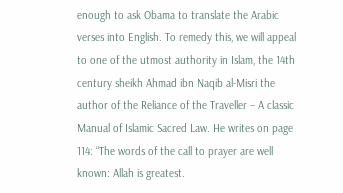enough to ask Obama to translate the Arabic verses into English. To remedy this, we will appeal to one of the utmost authority in Islam, the 14th century sheikh Ahmad ibn Naqib al-Misri the author of the Reliance of the Traveller – A classic Manual of Islamic Sacred Law. He writes on page 114: “The words of the call to prayer are well known: Allah is greatest.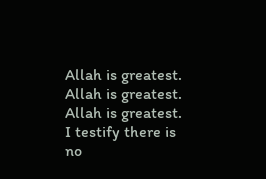Allah is greatest. Allah is greatest. Allah is greatest. I testify there is no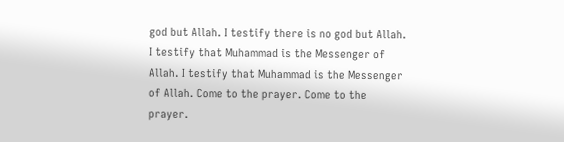god but Allah. I testify there is no god but Allah. I testify that Muhammad is the Messenger of Allah. I testify that Muhammad is the Messenger of Allah. Come to the prayer. Come to the prayer.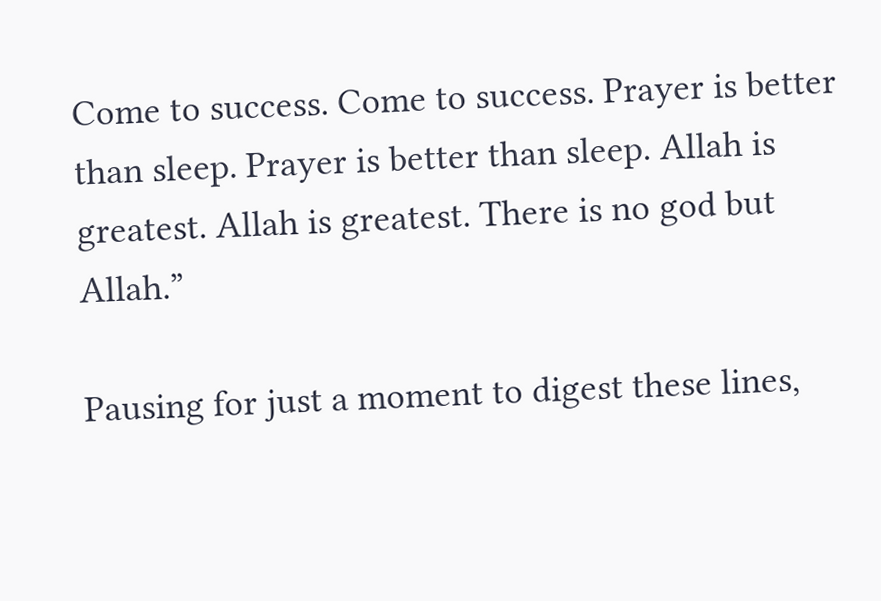Come to success. Come to success. Prayer is better than sleep. Prayer is better than sleep. Allah is greatest. Allah is greatest. There is no god but Allah.”

Pausing for just a moment to digest these lines,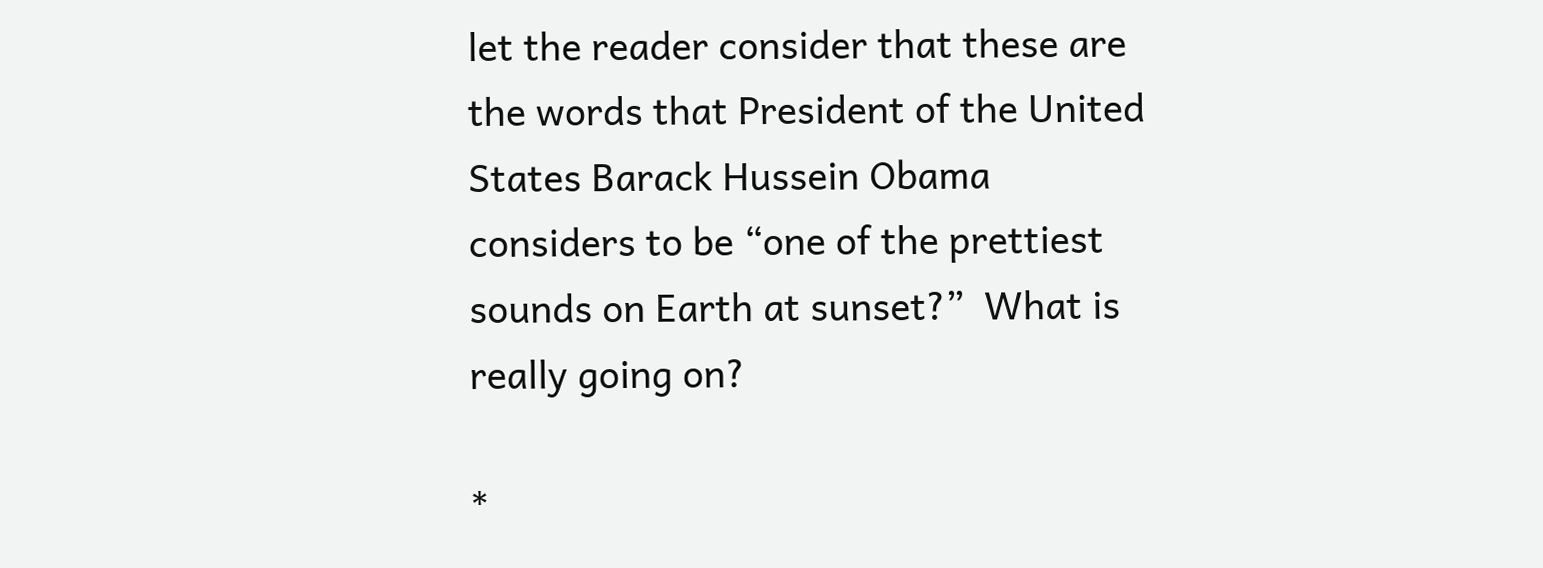let the reader consider that these are the words that President of the United States Barack Hussein Obama considers to be “one of the prettiest sounds on Earth at sunset?”  What is really going on?

*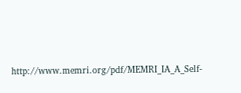http://www.memri.org/pdf/MEMRI_IA_A_Self-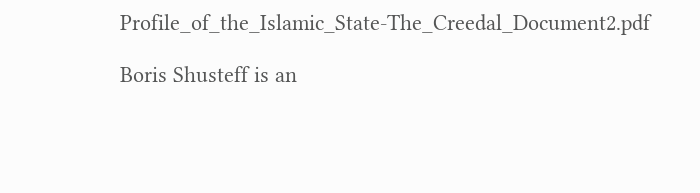Profile_of_the_Islamic_State-The_Creedal_Document2.pdf

Boris Shusteff is an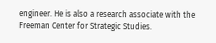engineer. He is also a research associate with the Freeman Center for Strategic Studies.